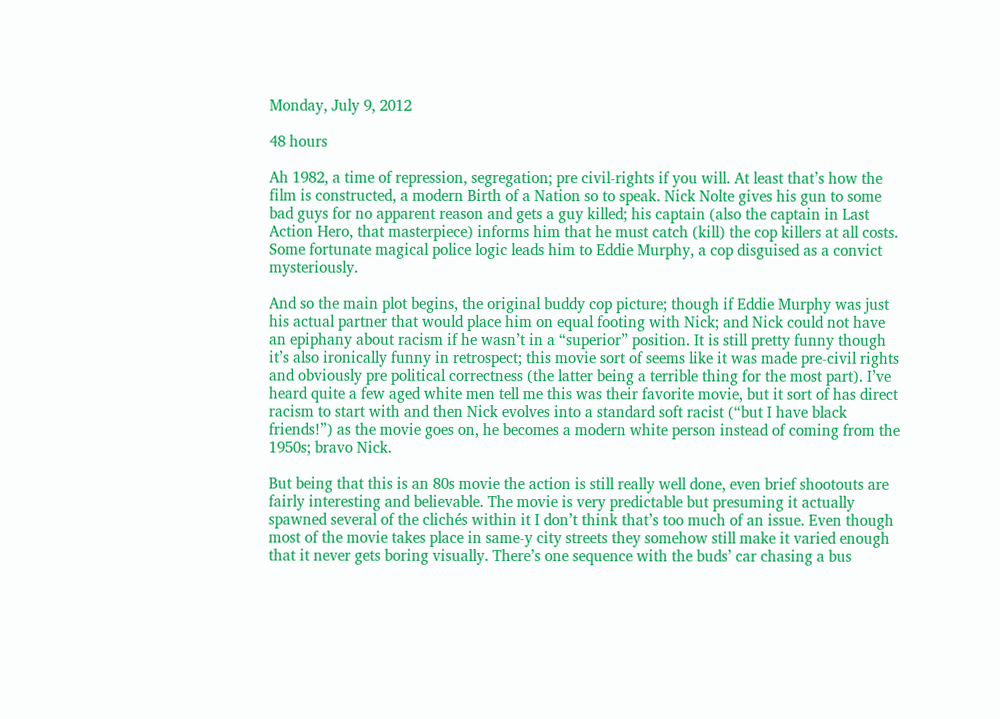Monday, July 9, 2012

48 hours

Ah 1982, a time of repression, segregation; pre civil-rights if you will. At least that’s how the film is constructed, a modern Birth of a Nation so to speak. Nick Nolte gives his gun to some bad guys for no apparent reason and gets a guy killed; his captain (also the captain in Last Action Hero, that masterpiece) informs him that he must catch (kill) the cop killers at all costs. Some fortunate magical police logic leads him to Eddie Murphy, a cop disguised as a convict mysteriously.

And so the main plot begins, the original buddy cop picture; though if Eddie Murphy was just his actual partner that would place him on equal footing with Nick; and Nick could not have an epiphany about racism if he wasn’t in a “superior” position. It is still pretty funny though it’s also ironically funny in retrospect; this movie sort of seems like it was made pre-civil rights and obviously pre political correctness (the latter being a terrible thing for the most part). I’ve heard quite a few aged white men tell me this was their favorite movie, but it sort of has direct racism to start with and then Nick evolves into a standard soft racist (“but I have black friends!”) as the movie goes on, he becomes a modern white person instead of coming from the 1950s; bravo Nick.

But being that this is an 80s movie the action is still really well done, even brief shootouts are fairly interesting and believable. The movie is very predictable but presuming it actually spawned several of the clichés within it I don’t think that’s too much of an issue. Even though most of the movie takes place in same-y city streets they somehow still make it varied enough that it never gets boring visually. There’s one sequence with the buds’ car chasing a bus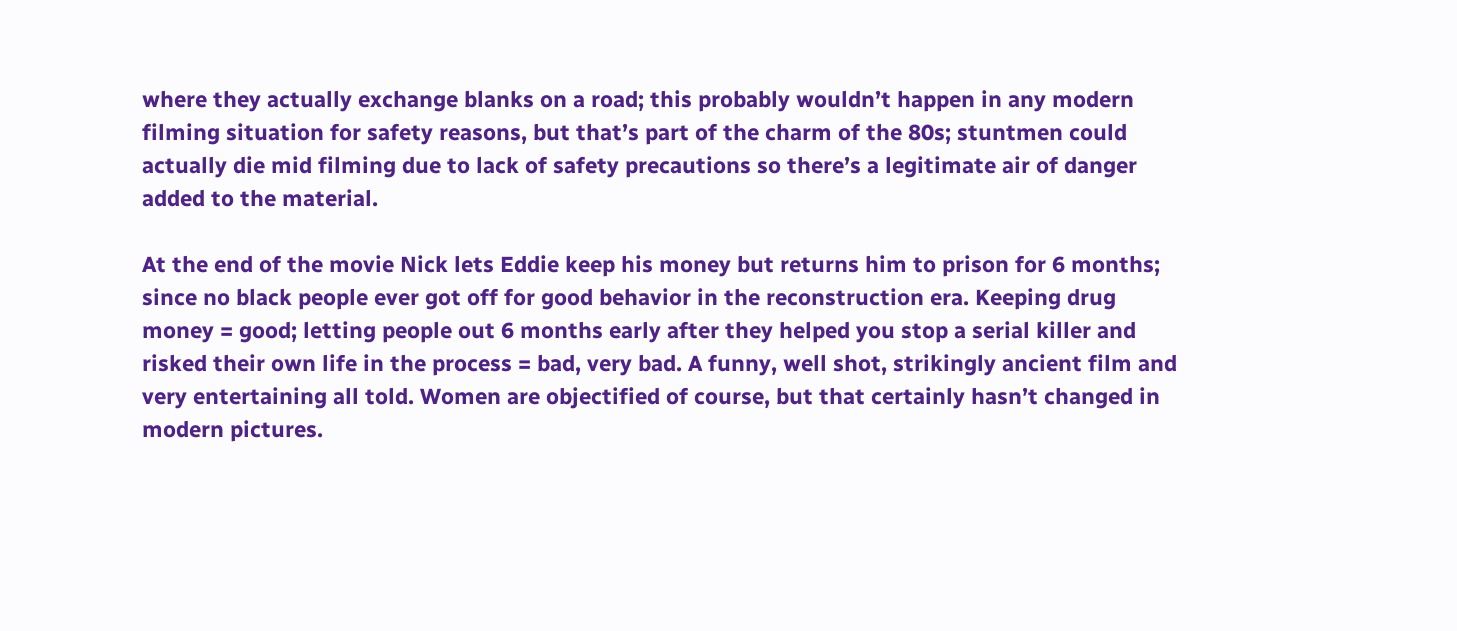where they actually exchange blanks on a road; this probably wouldn’t happen in any modern filming situation for safety reasons, but that’s part of the charm of the 80s; stuntmen could actually die mid filming due to lack of safety precautions so there’s a legitimate air of danger added to the material.

At the end of the movie Nick lets Eddie keep his money but returns him to prison for 6 months; since no black people ever got off for good behavior in the reconstruction era. Keeping drug money = good; letting people out 6 months early after they helped you stop a serial killer and risked their own life in the process = bad, very bad. A funny, well shot, strikingly ancient film and very entertaining all told. Women are objectified of course, but that certainly hasn’t changed in modern pictures.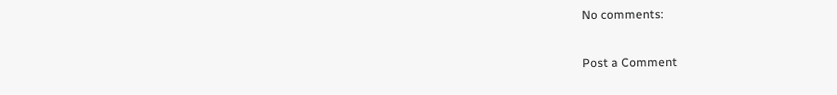No comments:

Post a Comment